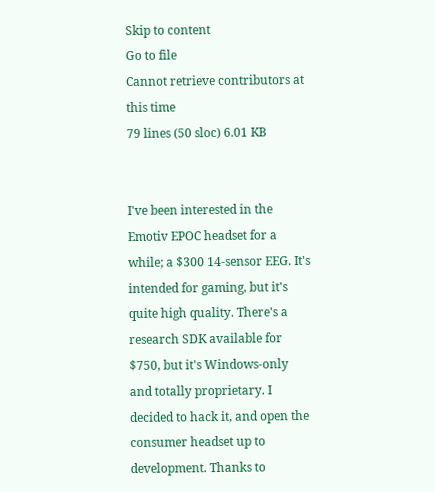Skip to content
Go to file
Cannot retrieve contributors at this time
79 lines (50 sloc) 6.01 KB


I've been interested in the Emotiv EPOC headset for a while; a $300 14-sensor EEG. It's intended for gaming, but it's quite high quality. There's a research SDK available for $750, but it's Windows-only and totally proprietary. I decided to hack it, and open the consumer headset up to development. Thanks to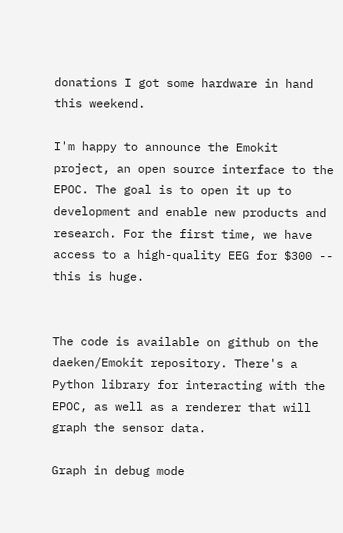donations I got some hardware in hand this weekend.

I'm happy to announce the Emokit project, an open source interface to the EPOC. The goal is to open it up to development and enable new products and research. For the first time, we have access to a high-quality EEG for $300 -- this is huge.


The code is available on github on the daeken/Emokit repository. There's a Python library for interacting with the EPOC, as well as a renderer that will graph the sensor data.

Graph in debug mode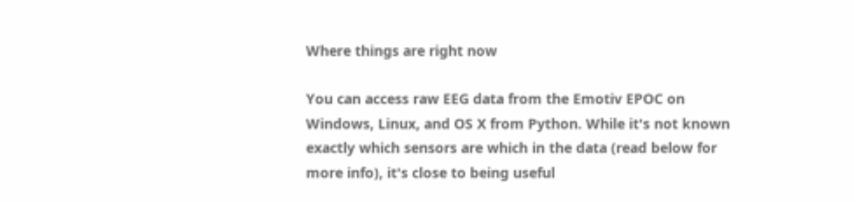Where things are right now

You can access raw EEG data from the Emotiv EPOC on Windows, Linux, and OS X from Python. While it's not known exactly which sensors are which in the data (read below for more info), it's close to being useful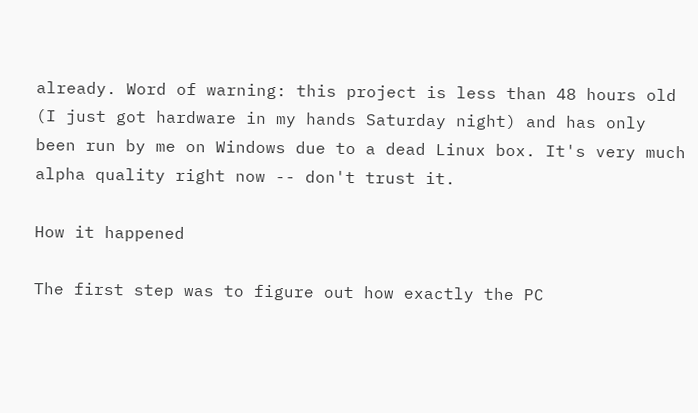already. Word of warning: this project is less than 48 hours old (I just got hardware in my hands Saturday night) and has only been run by me on Windows due to a dead Linux box. It's very much alpha quality right now -- don't trust it.

How it happened

The first step was to figure out how exactly the PC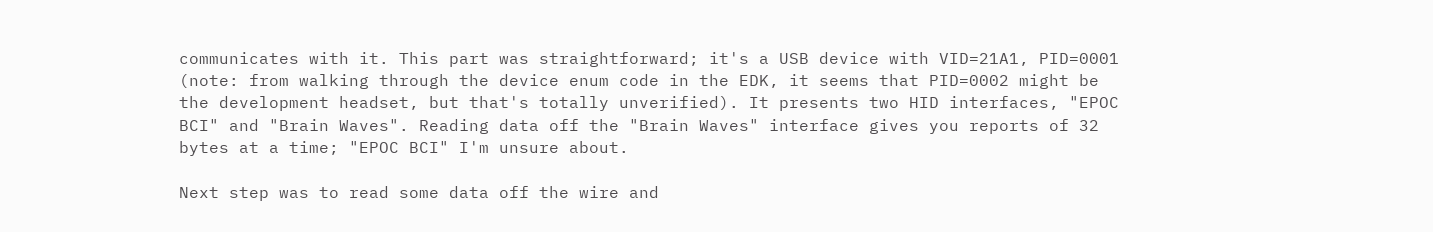communicates with it. This part was straightforward; it's a USB device with VID=21A1, PID=0001 (note: from walking through the device enum code in the EDK, it seems that PID=0002 might be the development headset, but that's totally unverified). It presents two HID interfaces, "EPOC BCI" and "Brain Waves". Reading data off the "Brain Waves" interface gives you reports of 32 bytes at a time; "EPOC BCI" I'm unsure about.

Next step was to read some data off the wire and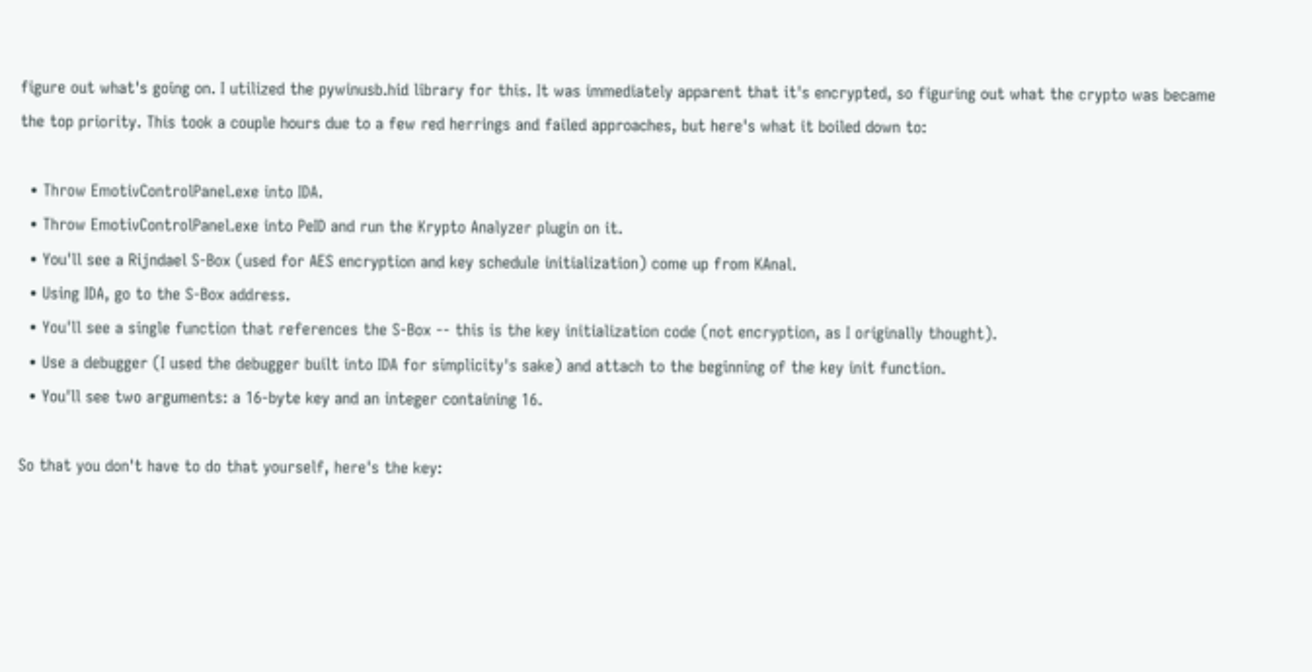figure out what's going on. I utilized the pywinusb.hid library for this. It was immediately apparent that it's encrypted, so figuring out what the crypto was became the top priority. This took a couple hours due to a few red herrings and failed approaches, but here's what it boiled down to:

  • Throw EmotivControlPanel.exe into IDA.
  • Throw EmotivControlPanel.exe into PeID and run the Krypto Analyzer plugin on it.
  • You'll see a Rijndael S-Box (used for AES encryption and key schedule initialization) come up from KAnal.
  • Using IDA, go to the S-Box address.
  • You'll see a single function that references the S-Box -- this is the key initialization code (not encryption, as I originally thought).
  • Use a debugger (I used the debugger built into IDA for simplicity's sake) and attach to the beginning of the key init function.
  • You'll see two arguments: a 16-byte key and an integer containing 16.

So that you don't have to do that yourself, here's the key: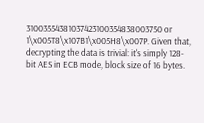31003554381037423100354838003750 or 1\x005T8\x107B1\x005H8\x007P. Given that, decrypting the data is trivial: it's simply 128-bit AES in ECB mode, block size of 16 bytes.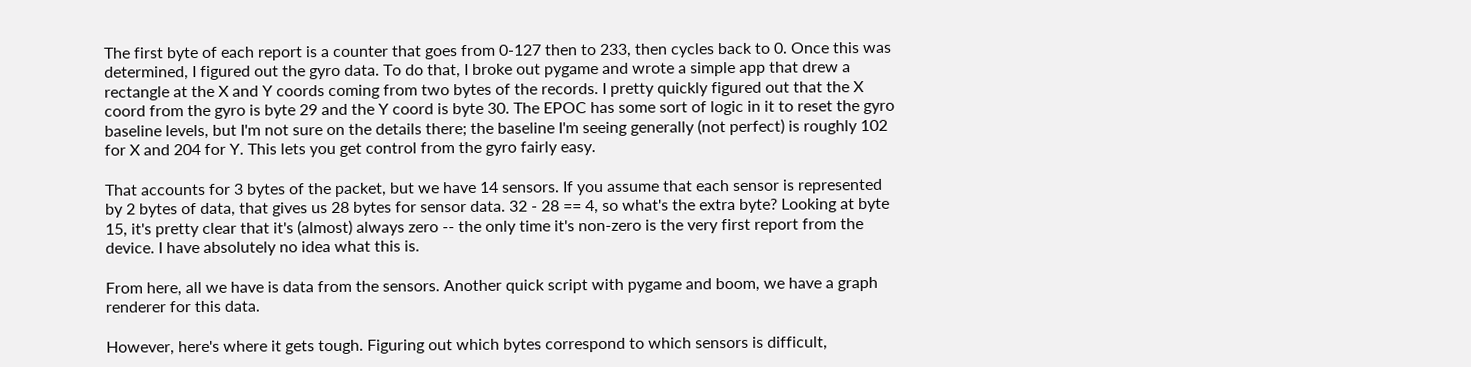The first byte of each report is a counter that goes from 0-127 then to 233, then cycles back to 0. Once this was determined, I figured out the gyro data. To do that, I broke out pygame and wrote a simple app that drew a rectangle at the X and Y coords coming from two bytes of the records. I pretty quickly figured out that the X coord from the gyro is byte 29 and the Y coord is byte 30. The EPOC has some sort of logic in it to reset the gyro baseline levels, but I'm not sure on the details there; the baseline I'm seeing generally (not perfect) is roughly 102 for X and 204 for Y. This lets you get control from the gyro fairly easy.

That accounts for 3 bytes of the packet, but we have 14 sensors. If you assume that each sensor is represented by 2 bytes of data, that gives us 28 bytes for sensor data. 32 - 28 == 4, so what's the extra byte? Looking at byte 15, it's pretty clear that it's (almost) always zero -- the only time it's non-zero is the very first report from the device. I have absolutely no idea what this is.

From here, all we have is data from the sensors. Another quick script with pygame and boom, we have a graph renderer for this data.

However, here's where it gets tough. Figuring out which bytes correspond to which sensors is difficult,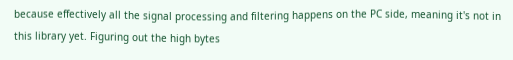because effectively all the signal processing and filtering happens on the PC side, meaning it's not in this library yet. Figuring out the high bytes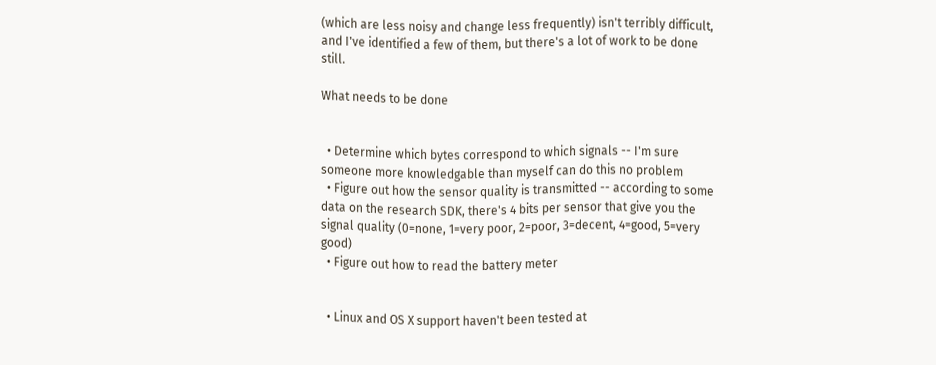(which are less noisy and change less frequently) isn't terribly difficult, and I've identified a few of them, but there's a lot of work to be done still.

What needs to be done


  • Determine which bytes correspond to which signals -- I'm sure someone more knowledgable than myself can do this no problem
  • Figure out how the sensor quality is transmitted -- according to some data on the research SDK, there's 4 bits per sensor that give you the signal quality (0=none, 1=very poor, 2=poor, 3=decent, 4=good, 5=very good)
  • Figure out how to read the battery meter


  • Linux and OS X support haven't been tested at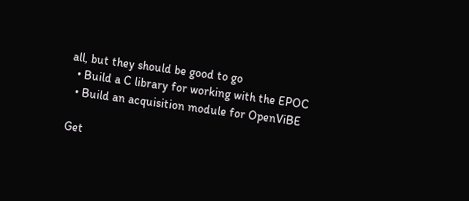all, but they should be good to go
  • Build a C library for working with the EPOC
  • Build an acquisition module for OpenViBE

Get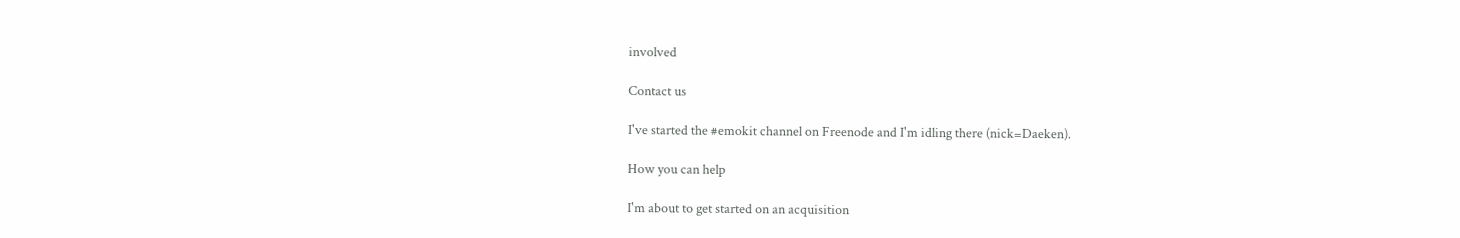involved

Contact us

I've started the #emokit channel on Freenode and I'm idling there (nick=Daeken).

How you can help

I'm about to get started on an acquisition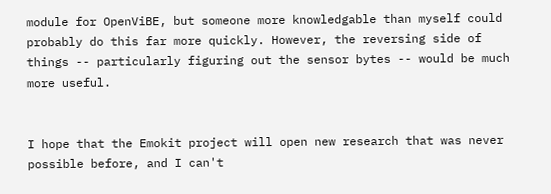module for OpenViBE, but someone more knowledgable than myself could probably do this far more quickly. However, the reversing side of things -- particularly figuring out the sensor bytes -- would be much more useful.


I hope that the Emokit project will open new research that was never possible before, and I can't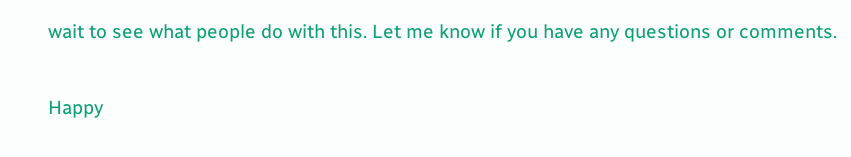wait to see what people do with this. Let me know if you have any questions or comments.

Happy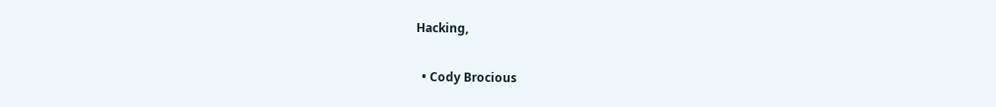Hacking,

  • Cody Brocious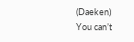(Daeken)
You can’t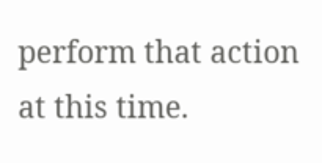perform that action at this time.